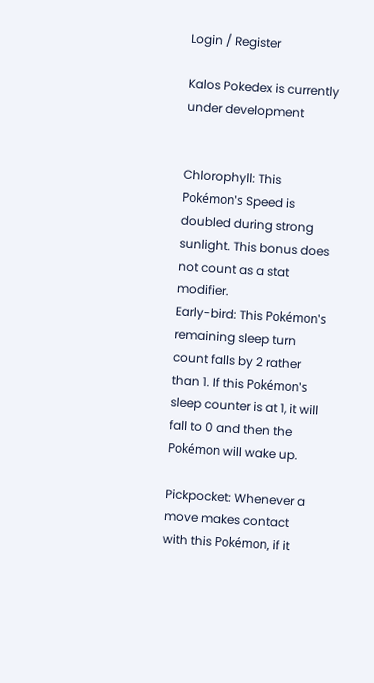Login / Register

Kalos Pokedex is currently under development


Chlorophyll: This Pokémon's Speed is doubled during strong sunlight. This bonus does not count as a stat modifier.
Early-bird: This Pokémon's remaining sleep turn count falls by 2 rather than 1. If this Pokémon's sleep counter is at 1, it will fall to 0 and then the Pokémon will wake up.

Pickpocket: Whenever a move makes contact with this Pokémon, if it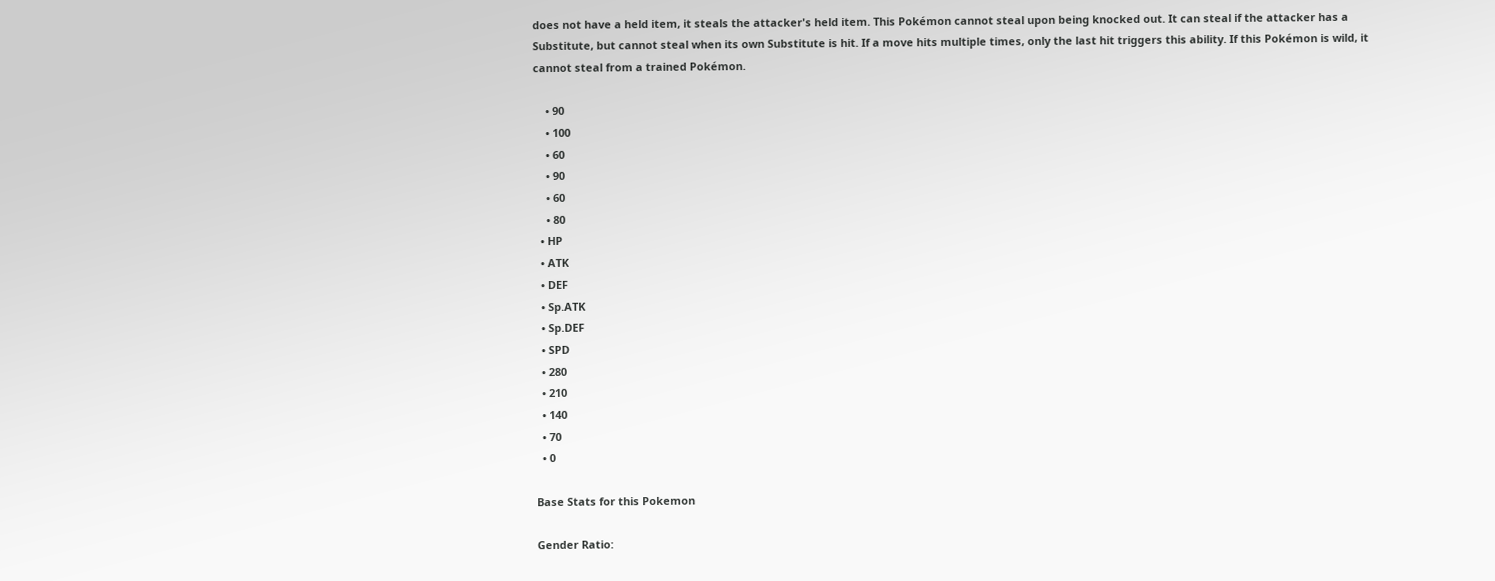does not have a held item, it steals the attacker's held item. This Pokémon cannot steal upon being knocked out. It can steal if the attacker has a Substitute, but cannot steal when its own Substitute is hit. If a move hits multiple times, only the last hit triggers this ability. If this Pokémon is wild, it cannot steal from a trained Pokémon.

    • 90
    • 100
    • 60
    • 90
    • 60
    • 80
  • HP
  • ATK
  • DEF
  • Sp.ATK
  • Sp.DEF
  • SPD
  • 280
  • 210
  • 140
  • 70
  • 0

Base Stats for this Pokemon

Gender Ratio: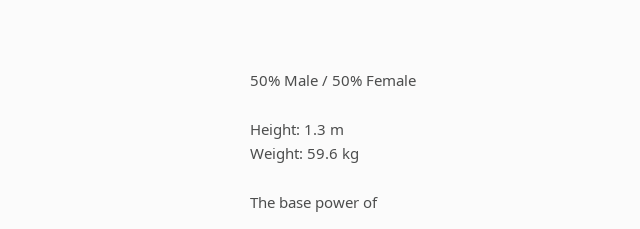50% Male / 50% Female

Height: 1.3 m
Weight: 59.6 kg

The base power of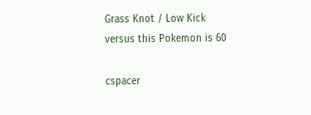Grass Knot / Low Kick
versus this Pokemon is 60

cspacer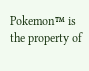Pokemon™ is the property of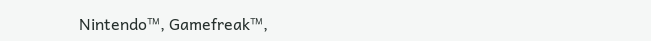Nintendo™, Gamefreak™,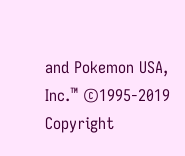and Pokemon USA, Inc.™ ©1995-2019
Copyright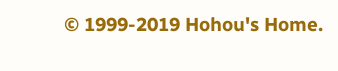© 1999-2019 Hohou's Home.